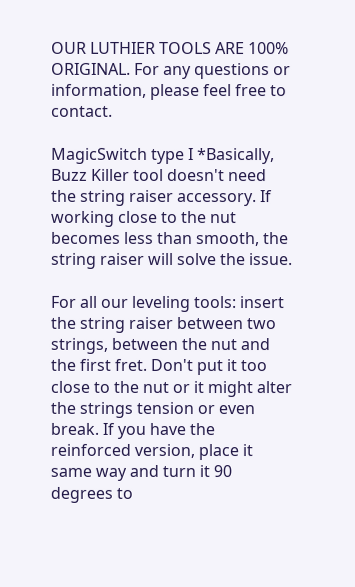OUR LUTHIER TOOLS ARE 100% ORIGINAL. For any questions or information, please feel free to contact.

MagicSwitch type I *Basically, Buzz Killer tool doesn't need the string raiser accessory. If working close to the nut becomes less than smooth, the string raiser will solve the issue.

For all our leveling tools: insert the string raiser between two strings, between the nut and the first fret. Don't put it too close to the nut or it might alter the strings tension or even break. If you have the reinforced version, place it same way and turn it 90 degrees to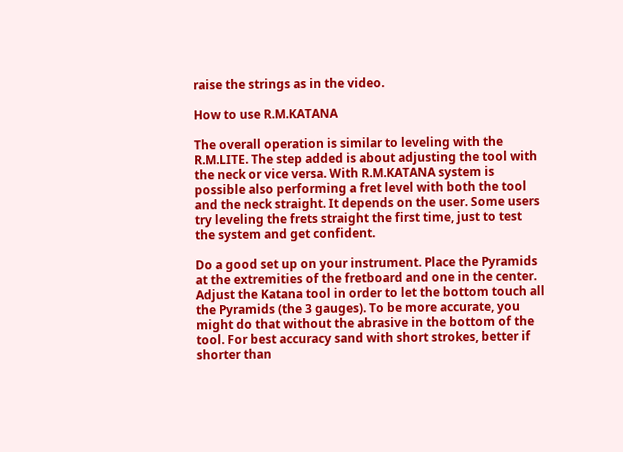raise the strings as in the video.

How to use R.M.KATANA

The overall operation is similar to leveling with the R.M.LITE. The step added is about adjusting the tool with the neck or vice versa. With R.M.KATANA system is possible also performing a fret level with both the tool and the neck straight. It depends on the user. Some users try leveling the frets straight the first time, just to test the system and get confident.

Do a good set up on your instrument. Place the Pyramids at the extremities of the fretboard and one in the center. Adjust the Katana tool in order to let the bottom touch all the Pyramids (the 3 gauges). To be more accurate, you might do that without the abrasive in the bottom of the tool. For best accuracy sand with short strokes, better if shorter than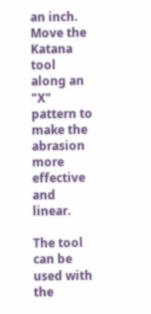an inch. Move the Katana tool along an "X" pattern to make the abrasion more effective and linear.

The tool can be used with the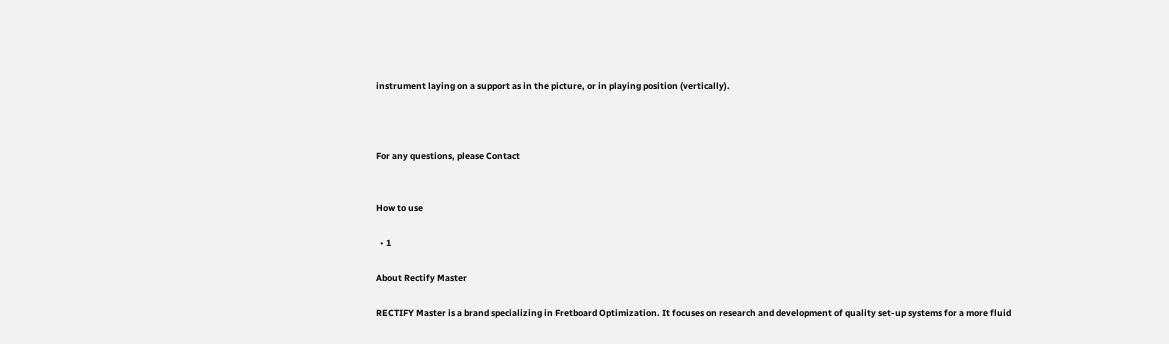instrument laying on a support as in the picture, or in playing position (vertically).



For any questions, please Contact


How to use

  • 1

About Rectify Master

RECTIFY Master is a brand specializing in Fretboard Optimization. It focuses on research and development of quality set-up systems for a more fluid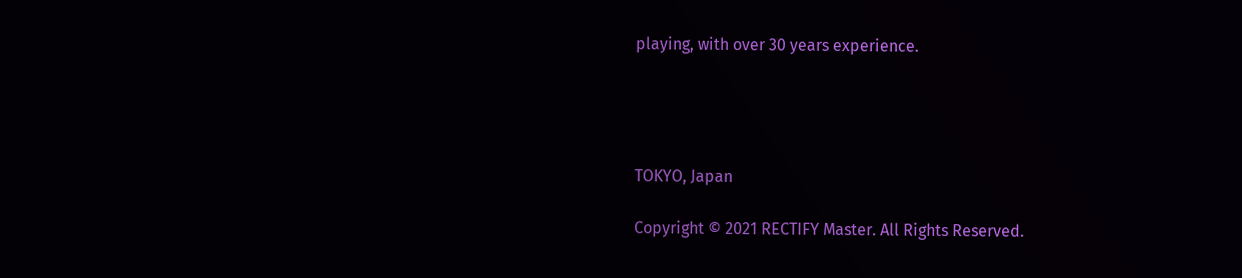playing, with over 30 years experience.




TOKYO, Japan

Copyright © 2021 RECTIFY Master. All Rights Reserved.